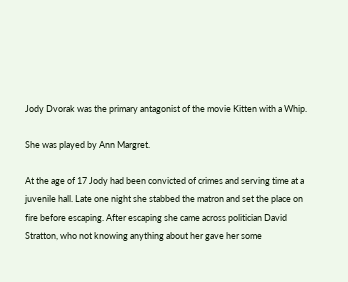Jody Dvorak was the primary antagonist of the movie Kitten with a Whip.

She was played by Ann Margret.

At the age of 17 Jody had been convicted of crimes and serving time at a juvenile hall. Late one night she stabbed the matron and set the place on fire before escaping. After escaping she came across politician David Stratton, who not knowing anything about her gave her some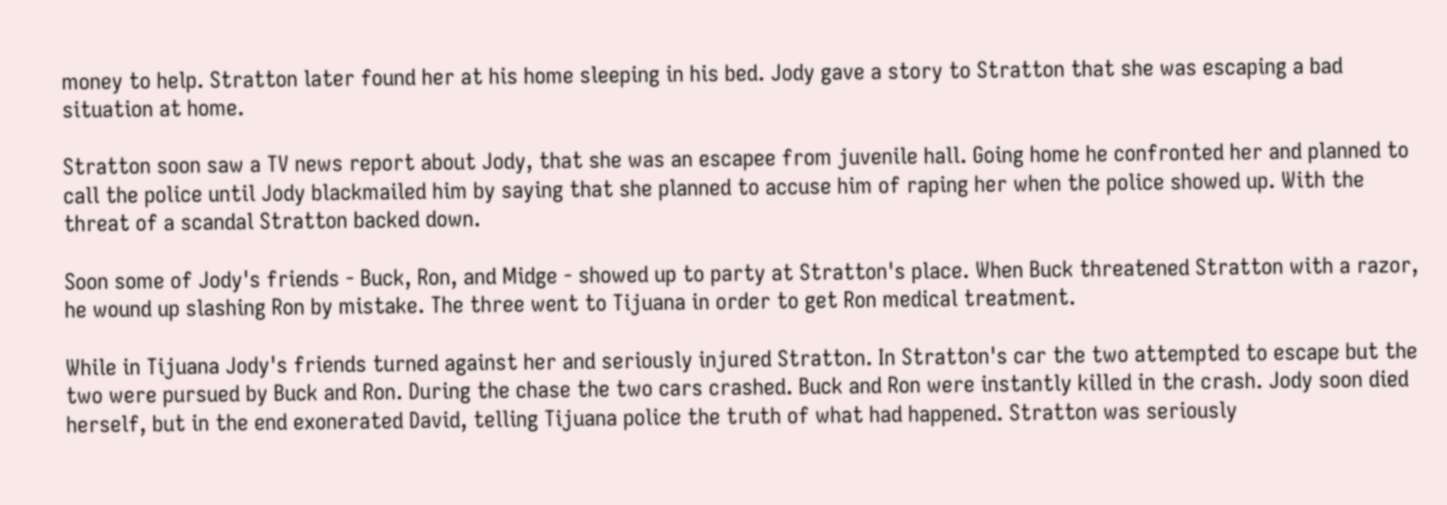money to help. Stratton later found her at his home sleeping in his bed. Jody gave a story to Stratton that she was escaping a bad situation at home.

Stratton soon saw a TV news report about Jody, that she was an escapee from juvenile hall. Going home he confronted her and planned to call the police until Jody blackmailed him by saying that she planned to accuse him of raping her when the police showed up. With the threat of a scandal Stratton backed down.

Soon some of Jody's friends - Buck, Ron, and Midge - showed up to party at Stratton's place. When Buck threatened Stratton with a razor, he wound up slashing Ron by mistake. The three went to Tijuana in order to get Ron medical treatment.

While in Tijuana Jody's friends turned against her and seriously injured Stratton. In Stratton's car the two attempted to escape but the two were pursued by Buck and Ron. During the chase the two cars crashed. Buck and Ron were instantly killed in the crash. Jody soon died herself, but in the end exonerated David, telling Tijuana police the truth of what had happened. Stratton was seriously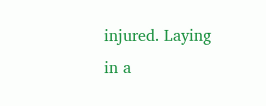injured. Laying in a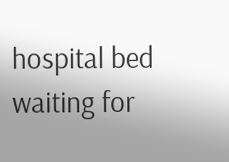hospital bed waiting for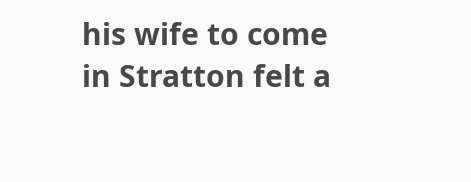his wife to come in Stratton felt a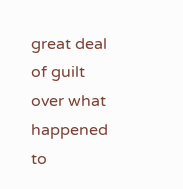great deal of guilt over what happened to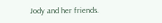Jody and her friends.